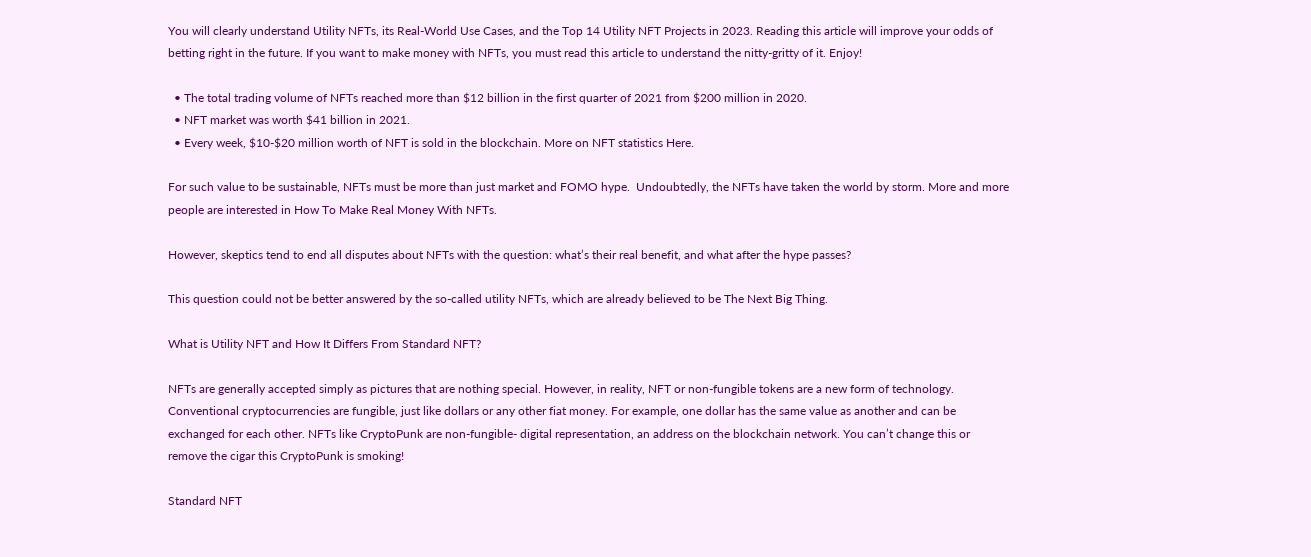You will clearly understand Utility NFTs, its Real-World Use Cases, and the Top 14 Utility NFT Projects in 2023. Reading this article will improve your odds of betting right in the future. If you want to make money with NFTs, you must read this article to understand the nitty-gritty of it. Enjoy!

  • The total trading volume of NFTs reached more than $12 billion in the first quarter of 2021 from $200 million in 2020.
  • NFT market was worth $41 billion in 2021.
  • Every week, $10-$20 million worth of NFT is sold in the blockchain. More on NFT statistics Here.

For such value to be sustainable, NFTs must be more than just market and FOMO hype.  Undoubtedly, the NFTs have taken the world by storm. More and more people are interested in How To Make Real Money With NFTs.

However, skeptics tend to end all disputes about NFTs with the question: what’s their real benefit, and what after the hype passes?

This question could not be better answered by the so-called utility NFTs, which are already believed to be The Next Big Thing.

What is Utility NFT and How It Differs From Standard NFT?

NFTs are generally accepted simply as pictures that are nothing special. However, in reality, NFT or non-fungible tokens are a new form of technology. Conventional cryptocurrencies are fungible, just like dollars or any other fiat money. For example, one dollar has the same value as another and can be exchanged for each other. NFTs like CryptoPunk are non-fungible- digital representation, an address on the blockchain network. You can’t change this or remove the cigar this CryptoPunk is smoking!

Standard NFT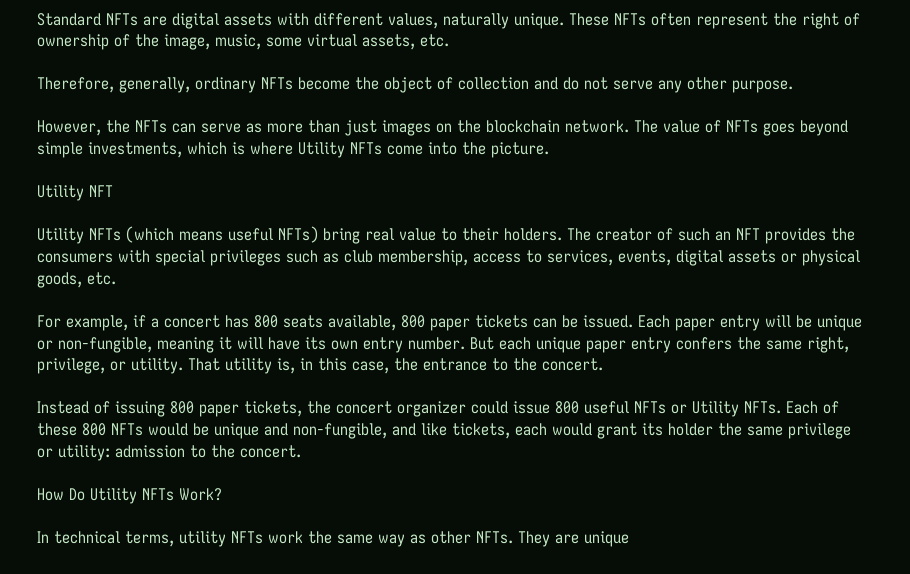Standard NFTs are digital assets with different values, naturally unique. These NFTs often represent the right of ownership of the image, music, some virtual assets, etc.

Therefore, generally, ordinary NFTs become the object of collection and do not serve any other purpose.

However, the NFTs can serve as more than just images on the blockchain network. The value of NFTs goes beyond simple investments, which is where Utility NFTs come into the picture.

Utility NFT

Utility NFTs (which means useful NFTs) bring real value to their holders. The creator of such an NFT provides the consumers with special privileges such as club membership, access to services, events, digital assets or physical goods, etc.

For example, if a concert has 800 seats available, 800 paper tickets can be issued. Each paper entry will be unique or non-fungible, meaning it will have its own entry number. But each unique paper entry confers the same right, privilege, or utility. That utility is, in this case, the entrance to the concert.

Instead of issuing 800 paper tickets, the concert organizer could issue 800 useful NFTs or Utility NFTs. Each of these 800 NFTs would be unique and non-fungible, and like tickets, each would grant its holder the same privilege or utility: admission to the concert.

How Do Utility NFTs Work?

In technical terms, utility NFTs work the same way as other NFTs. They are unique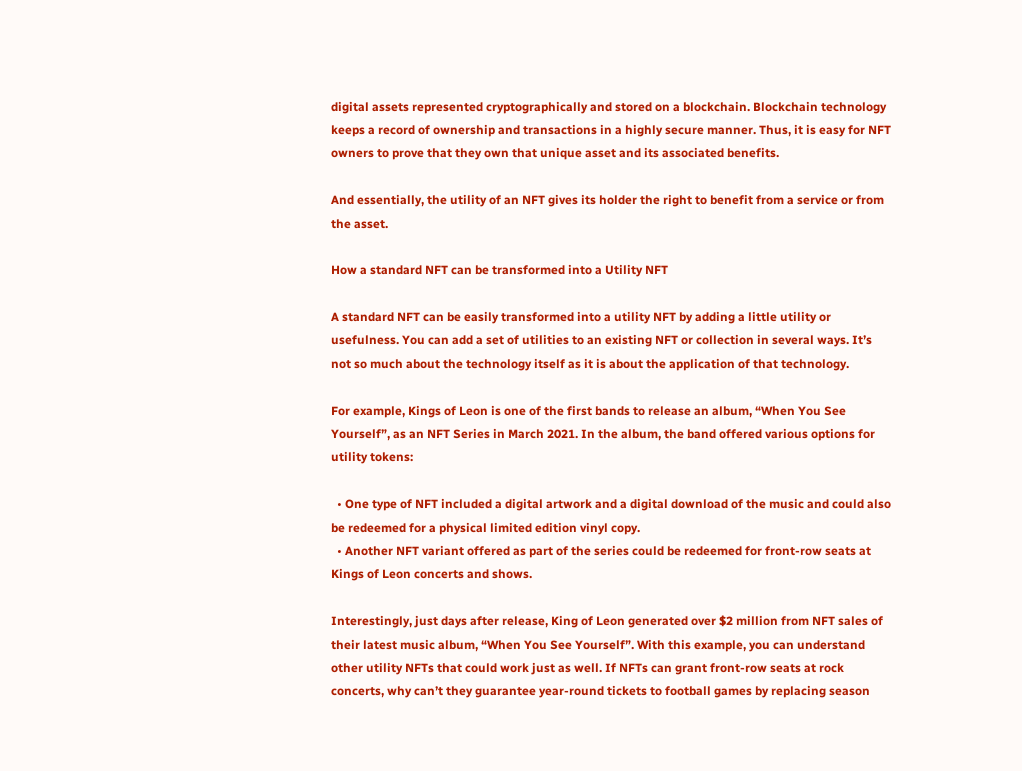digital assets represented cryptographically and stored on a blockchain. Blockchain technology keeps a record of ownership and transactions in a highly secure manner. Thus, it is easy for NFT owners to prove that they own that unique asset and its associated benefits.

And essentially, the utility of an NFT gives its holder the right to benefit from a service or from the asset.

How a standard NFT can be transformed into a Utility NFT

A standard NFT can be easily transformed into a utility NFT by adding a little utility or usefulness. You can add a set of utilities to an existing NFT or collection in several ways. It’s not so much about the technology itself as it is about the application of that technology.

For example, Kings of Leon is one of the first bands to release an album, “When You See Yourself”, as an NFT Series in March 2021. In the album, the band offered various options for utility tokens:

  • One type of NFT included a digital artwork and a digital download of the music and could also be redeemed for a physical limited edition vinyl copy.
  • Another NFT variant offered as part of the series could be redeemed for front-row seats at Kings of Leon concerts and shows.

Interestingly, just days after release, King of Leon generated over $2 million from NFT sales of their latest music album, “When You See Yourself”. With this example, you can understand other utility NFTs that could work just as well. If NFTs can grant front-row seats at rock concerts, why can’t they guarantee year-round tickets to football games by replacing season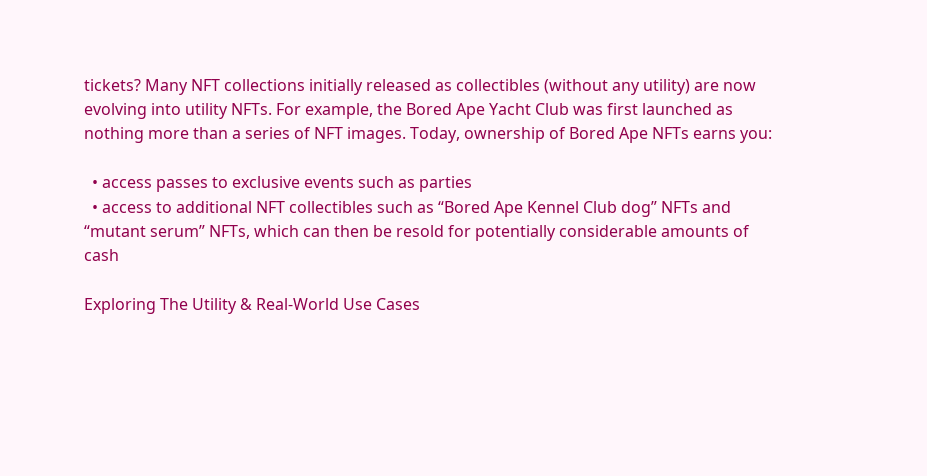tickets? Many NFT collections initially released as collectibles (without any utility) are now evolving into utility NFTs. For example, the Bored Ape Yacht Club was first launched as nothing more than a series of NFT images. Today, ownership of Bored Ape NFTs earns you:

  • access passes to exclusive events such as parties
  • access to additional NFT collectibles such as “Bored Ape Kennel Club dog” NFTs and “mutant serum” NFTs, which can then be resold for potentially considerable amounts of cash

Exploring The Utility & Real-World Use Cases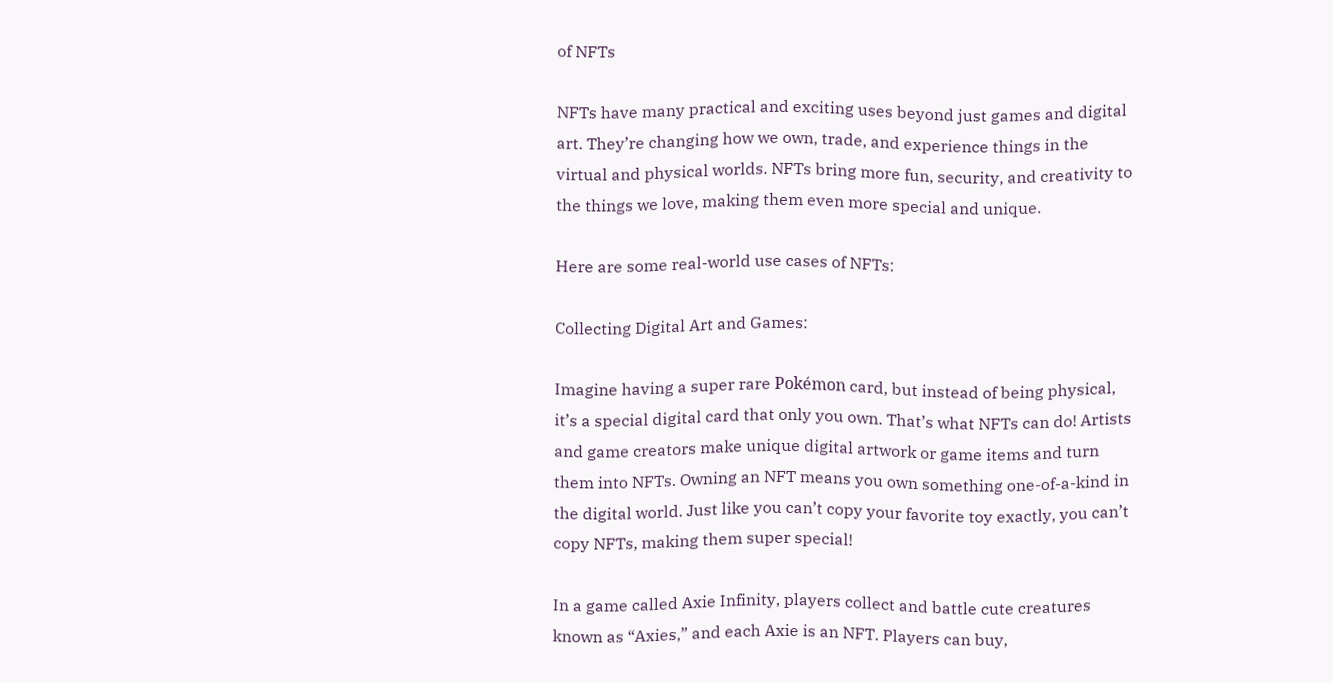of NFTs

NFTs have many practical and exciting uses beyond just games and digital art. They’re changing how we own, trade, and experience things in the virtual and physical worlds. NFTs bring more fun, security, and creativity to the things we love, making them even more special and unique.

Here are some real-world use cases of NFTs:

Collecting Digital Art and Games:

Imagine having a super rare Pokémon card, but instead of being physical, it’s a special digital card that only you own. That’s what NFTs can do! Artists and game creators make unique digital artwork or game items and turn them into NFTs. Owning an NFT means you own something one-of-a-kind in the digital world. Just like you can’t copy your favorite toy exactly, you can’t copy NFTs, making them super special!

In a game called Axie Infinity, players collect and battle cute creatures known as “Axies,” and each Axie is an NFT. Players can buy,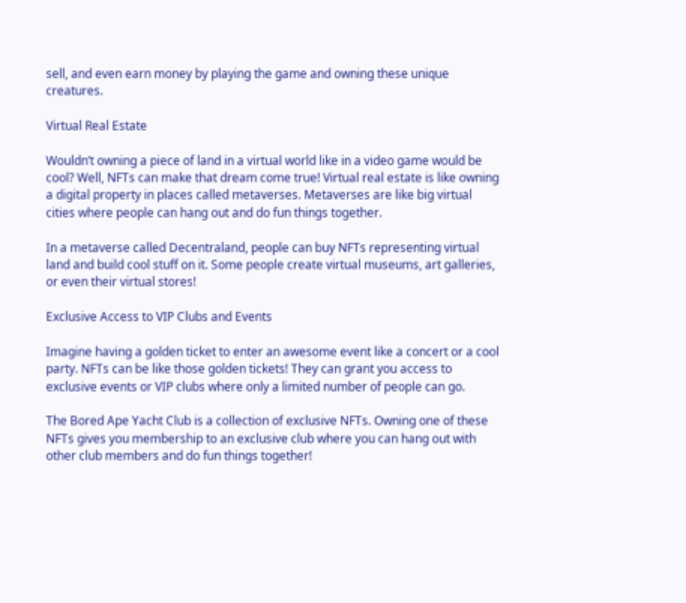sell, and even earn money by playing the game and owning these unique creatures.

Virtual Real Estate

Wouldn’t owning a piece of land in a virtual world like in a video game would be cool? Well, NFTs can make that dream come true! Virtual real estate is like owning a digital property in places called metaverses. Metaverses are like big virtual cities where people can hang out and do fun things together.

In a metaverse called Decentraland, people can buy NFTs representing virtual land and build cool stuff on it. Some people create virtual museums, art galleries, or even their virtual stores!

Exclusive Access to VIP Clubs and Events

Imagine having a golden ticket to enter an awesome event like a concert or a cool party. NFTs can be like those golden tickets! They can grant you access to exclusive events or VIP clubs where only a limited number of people can go.

The Bored Ape Yacht Club is a collection of exclusive NFTs. Owning one of these NFTs gives you membership to an exclusive club where you can hang out with other club members and do fun things together!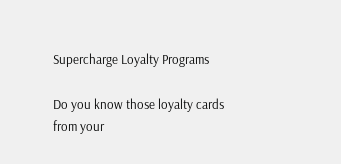Supercharge Loyalty Programs

Do you know those loyalty cards from your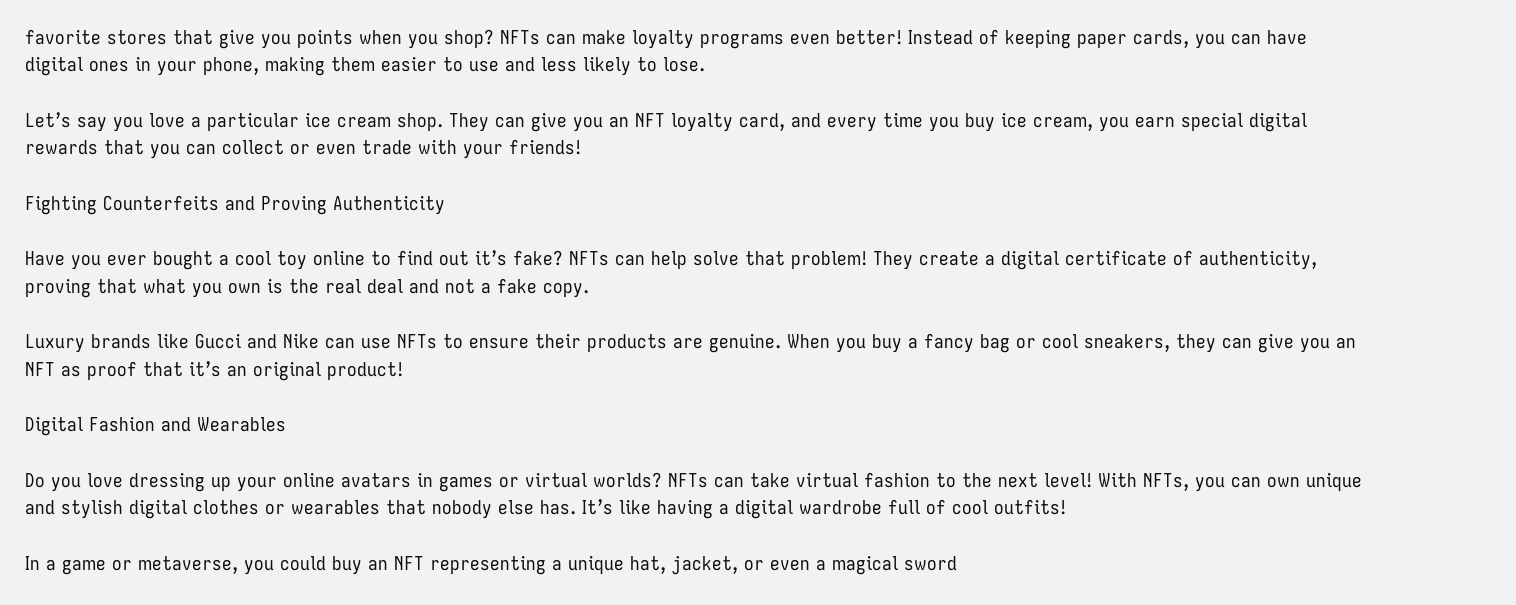favorite stores that give you points when you shop? NFTs can make loyalty programs even better! Instead of keeping paper cards, you can have digital ones in your phone, making them easier to use and less likely to lose.

Let’s say you love a particular ice cream shop. They can give you an NFT loyalty card, and every time you buy ice cream, you earn special digital rewards that you can collect or even trade with your friends!

Fighting Counterfeits and Proving Authenticity

Have you ever bought a cool toy online to find out it’s fake? NFTs can help solve that problem! They create a digital certificate of authenticity, proving that what you own is the real deal and not a fake copy.

Luxury brands like Gucci and Nike can use NFTs to ensure their products are genuine. When you buy a fancy bag or cool sneakers, they can give you an NFT as proof that it’s an original product!

Digital Fashion and Wearables

Do you love dressing up your online avatars in games or virtual worlds? NFTs can take virtual fashion to the next level! With NFTs, you can own unique and stylish digital clothes or wearables that nobody else has. It’s like having a digital wardrobe full of cool outfits!

In a game or metaverse, you could buy an NFT representing a unique hat, jacket, or even a magical sword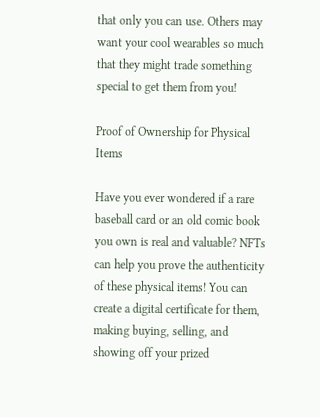that only you can use. Others may want your cool wearables so much that they might trade something special to get them from you!

Proof of Ownership for Physical Items

Have you ever wondered if a rare baseball card or an old comic book you own is real and valuable? NFTs can help you prove the authenticity of these physical items! You can create a digital certificate for them, making buying, selling, and showing off your prized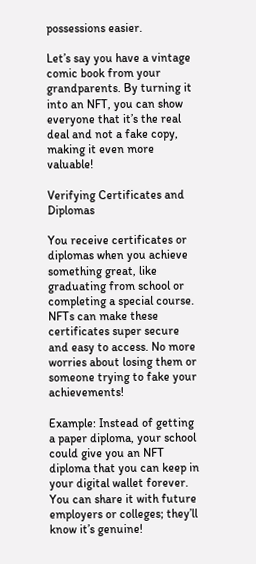possessions easier.

Let’s say you have a vintage comic book from your grandparents. By turning it into an NFT, you can show everyone that it’s the real deal and not a fake copy, making it even more valuable!

Verifying Certificates and Diplomas

You receive certificates or diplomas when you achieve something great, like graduating from school or completing a special course. NFTs can make these certificates super secure and easy to access. No more worries about losing them or someone trying to fake your achievements!

Example: Instead of getting a paper diploma, your school could give you an NFT diploma that you can keep in your digital wallet forever. You can share it with future employers or colleges; they’ll know it’s genuine!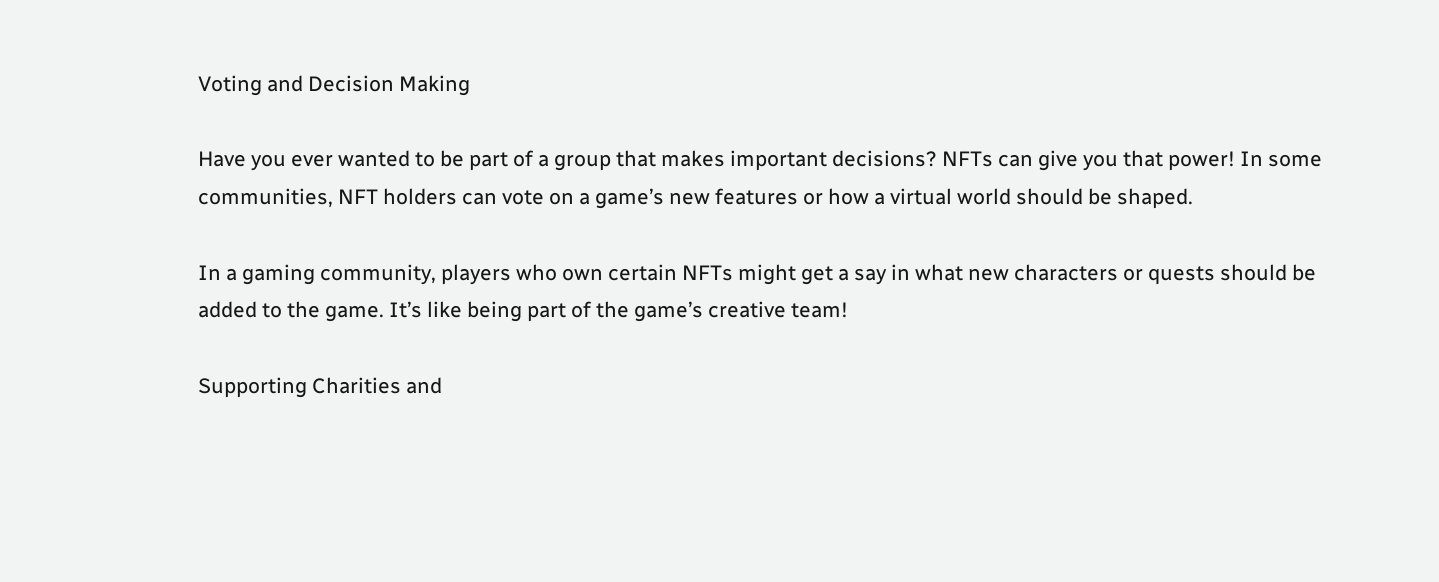Voting and Decision Making

Have you ever wanted to be part of a group that makes important decisions? NFTs can give you that power! In some communities, NFT holders can vote on a game’s new features or how a virtual world should be shaped.

In a gaming community, players who own certain NFTs might get a say in what new characters or quests should be added to the game. It’s like being part of the game’s creative team!

Supporting Charities and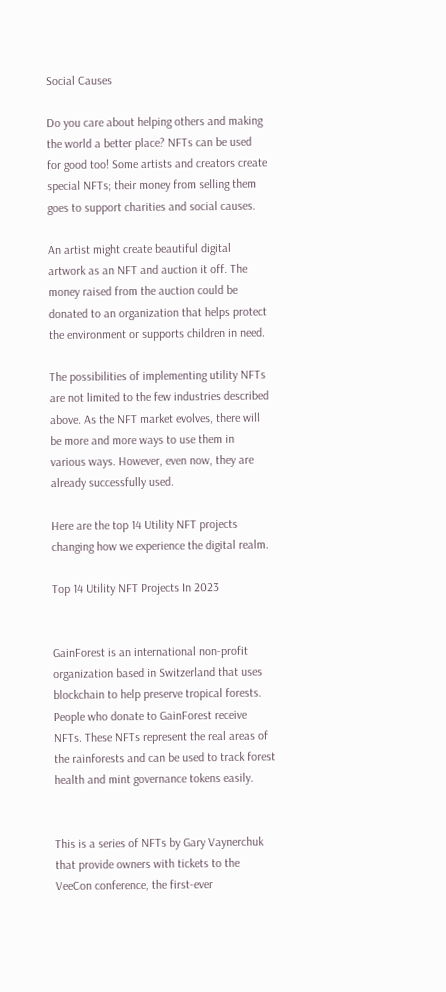Social Causes

Do you care about helping others and making the world a better place? NFTs can be used for good too! Some artists and creators create special NFTs; their money from selling them goes to support charities and social causes.

An artist might create beautiful digital artwork as an NFT and auction it off. The money raised from the auction could be donated to an organization that helps protect the environment or supports children in need.

The possibilities of implementing utility NFTs are not limited to the few industries described above. As the NFT market evolves, there will be more and more ways to use them in various ways. However, even now, they are already successfully used.

Here are the top 14 Utility NFT projects changing how we experience the digital realm.

Top 14 Utility NFT Projects In 2023


GainForest is an international non-profit organization based in Switzerland that uses blockchain to help preserve tropical forests. People who donate to GainForest receive NFTs. These NFTs represent the real areas of the rainforests and can be used to track forest health and mint governance tokens easily.


This is a series of NFTs by Gary Vaynerchuk that provide owners with tickets to the VeeCon conference, the first-ever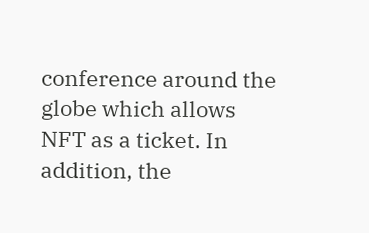conference around the globe which allows NFT as a ticket. In addition, the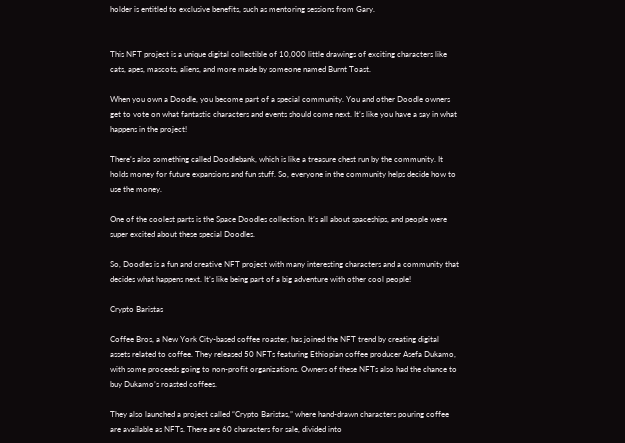holder is entitled to exclusive benefits, such as mentoring sessions from Gary.


This NFT project is a unique digital collectible of 10,000 little drawings of exciting characters like cats, apes, mascots, aliens, and more made by someone named Burnt Toast.

When you own a Doodle, you become part of a special community. You and other Doodle owners get to vote on what fantastic characters and events should come next. It’s like you have a say in what happens in the project!

There’s also something called Doodlebank, which is like a treasure chest run by the community. It holds money for future expansions and fun stuff. So, everyone in the community helps decide how to use the money.

One of the coolest parts is the Space Doodles collection. It’s all about spaceships, and people were super excited about these special Doodles.

So, Doodles is a fun and creative NFT project with many interesting characters and a community that decides what happens next. It’s like being part of a big adventure with other cool people!

Crypto Baristas

Coffee Bros, a New York City-based coffee roaster, has joined the NFT trend by creating digital assets related to coffee. They released 50 NFTs featuring Ethiopian coffee producer Asefa Dukamo, with some proceeds going to non-profit organizations. Owners of these NFTs also had the chance to buy Dukamo’s roasted coffees.

They also launched a project called “Crypto Baristas,” where hand-drawn characters pouring coffee are available as NFTs. There are 60 characters for sale, divided into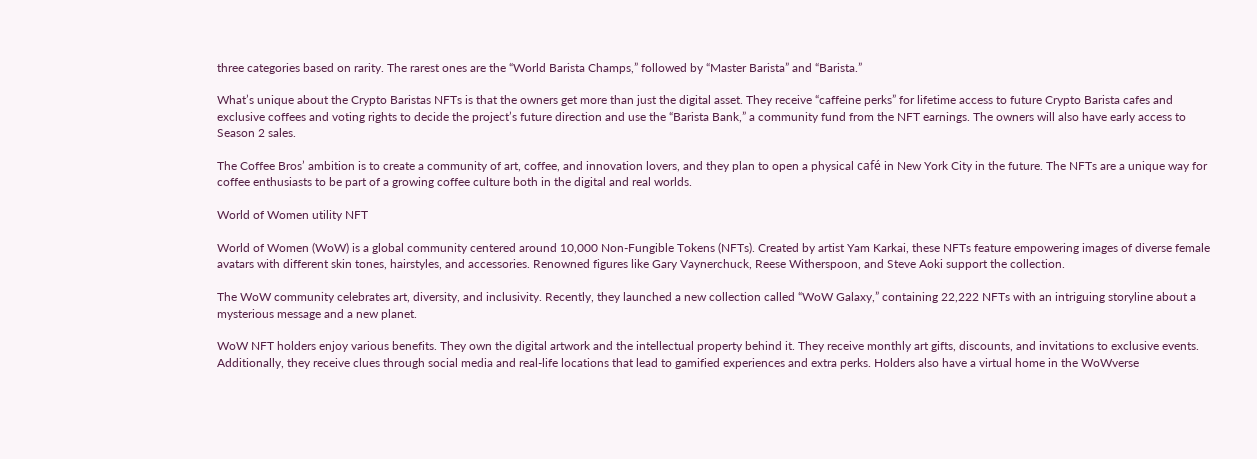three categories based on rarity. The rarest ones are the “World Barista Champs,” followed by “Master Barista” and “Barista.”

What’s unique about the Crypto Baristas NFTs is that the owners get more than just the digital asset. They receive “caffeine perks” for lifetime access to future Crypto Barista cafes and exclusive coffees and voting rights to decide the project’s future direction and use the “Barista Bank,” a community fund from the NFT earnings. The owners will also have early access to Season 2 sales.

The Coffee Bros’ ambition is to create a community of art, coffee, and innovation lovers, and they plan to open a physical café in New York City in the future. The NFTs are a unique way for coffee enthusiasts to be part of a growing coffee culture both in the digital and real worlds.

World of Women utility NFT

World of Women (WoW) is a global community centered around 10,000 Non-Fungible Tokens (NFTs). Created by artist Yam Karkai, these NFTs feature empowering images of diverse female avatars with different skin tones, hairstyles, and accessories. Renowned figures like Gary Vaynerchuck, Reese Witherspoon, and Steve Aoki support the collection.

The WoW community celebrates art, diversity, and inclusivity. Recently, they launched a new collection called “WoW Galaxy,” containing 22,222 NFTs with an intriguing storyline about a mysterious message and a new planet.

WoW NFT holders enjoy various benefits. They own the digital artwork and the intellectual property behind it. They receive monthly art gifts, discounts, and invitations to exclusive events. Additionally, they receive clues through social media and real-life locations that lead to gamified experiences and extra perks. Holders also have a virtual home in the WoWverse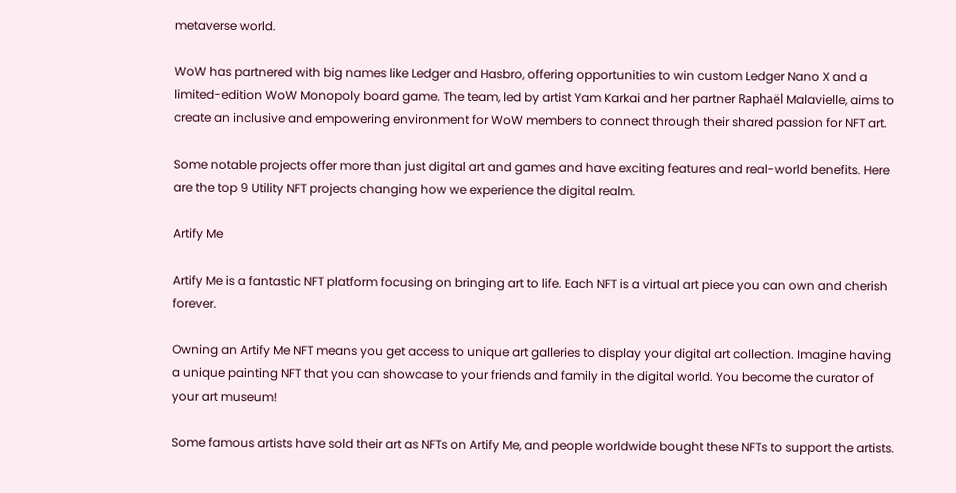metaverse world.

WoW has partnered with big names like Ledger and Hasbro, offering opportunities to win custom Ledger Nano X and a limited-edition WoW Monopoly board game. The team, led by artist Yam Karkai and her partner Raphaël Malavielle, aims to create an inclusive and empowering environment for WoW members to connect through their shared passion for NFT art.

Some notable projects offer more than just digital art and games and have exciting features and real-world benefits. Here are the top 9 Utility NFT projects changing how we experience the digital realm.

Artify Me

Artify Me is a fantastic NFT platform focusing on bringing art to life. Each NFT is a virtual art piece you can own and cherish forever.

Owning an Artify Me NFT means you get access to unique art galleries to display your digital art collection. Imagine having a unique painting NFT that you can showcase to your friends and family in the digital world. You become the curator of your art museum!

Some famous artists have sold their art as NFTs on Artify Me, and people worldwide bought these NFTs to support the artists.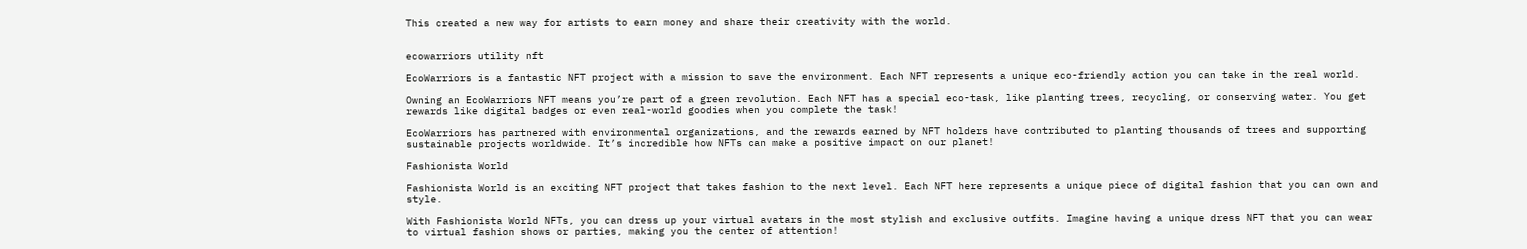This created a new way for artists to earn money and share their creativity with the world.


ecowarriors utility nft

EcoWarriors is a fantastic NFT project with a mission to save the environment. Each NFT represents a unique eco-friendly action you can take in the real world.

Owning an EcoWarriors NFT means you’re part of a green revolution. Each NFT has a special eco-task, like planting trees, recycling, or conserving water. You get rewards like digital badges or even real-world goodies when you complete the task!

EcoWarriors has partnered with environmental organizations, and the rewards earned by NFT holders have contributed to planting thousands of trees and supporting sustainable projects worldwide. It’s incredible how NFTs can make a positive impact on our planet!

Fashionista World

Fashionista World is an exciting NFT project that takes fashion to the next level. Each NFT here represents a unique piece of digital fashion that you can own and style.

With Fashionista World NFTs, you can dress up your virtual avatars in the most stylish and exclusive outfits. Imagine having a unique dress NFT that you can wear to virtual fashion shows or parties, making you the center of attention!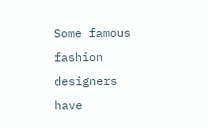Some famous fashion designers have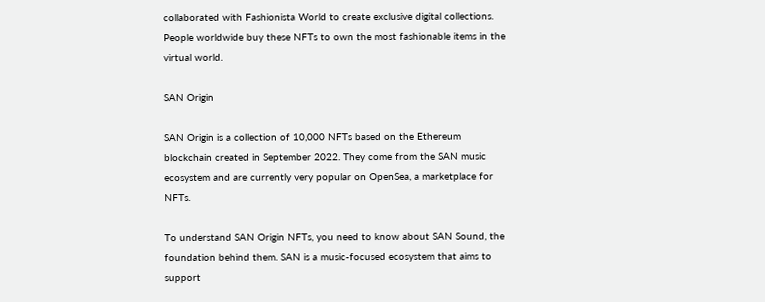collaborated with Fashionista World to create exclusive digital collections. People worldwide buy these NFTs to own the most fashionable items in the virtual world.

SAN Origin

SAN Origin is a collection of 10,000 NFTs based on the Ethereum blockchain created in September 2022. They come from the SAN music ecosystem and are currently very popular on OpenSea, a marketplace for NFTs.

To understand SAN Origin NFTs, you need to know about SAN Sound, the foundation behind them. SAN is a music-focused ecosystem that aims to support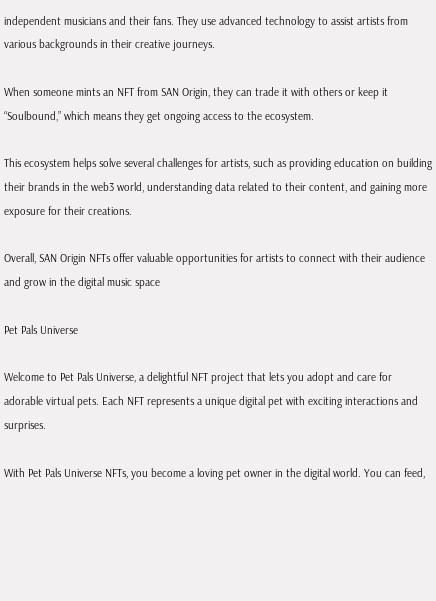independent musicians and their fans. They use advanced technology to assist artists from various backgrounds in their creative journeys.

When someone mints an NFT from SAN Origin, they can trade it with others or keep it “Soulbound,” which means they get ongoing access to the ecosystem.

This ecosystem helps solve several challenges for artists, such as providing education on building their brands in the web3 world, understanding data related to their content, and gaining more exposure for their creations.

Overall, SAN Origin NFTs offer valuable opportunities for artists to connect with their audience and grow in the digital music space

Pet Pals Universe

Welcome to Pet Pals Universe, a delightful NFT project that lets you adopt and care for adorable virtual pets. Each NFT represents a unique digital pet with exciting interactions and surprises.

With Pet Pals Universe NFTs, you become a loving pet owner in the digital world. You can feed,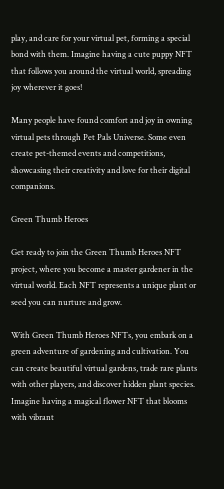play, and care for your virtual pet, forming a special bond with them. Imagine having a cute puppy NFT that follows you around the virtual world, spreading joy wherever it goes!

Many people have found comfort and joy in owning virtual pets through Pet Pals Universe. Some even create pet-themed events and competitions, showcasing their creativity and love for their digital companions.

Green Thumb Heroes

Get ready to join the Green Thumb Heroes NFT project, where you become a master gardener in the virtual world. Each NFT represents a unique plant or seed you can nurture and grow.

With Green Thumb Heroes NFTs, you embark on a green adventure of gardening and cultivation. You can create beautiful virtual gardens, trade rare plants with other players, and discover hidden plant species. Imagine having a magical flower NFT that blooms with vibrant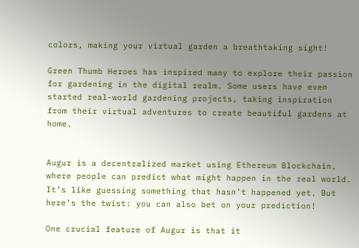colors, making your virtual garden a breathtaking sight!

Green Thumb Heroes has inspired many to explore their passion for gardening in the digital realm. Some users have even started real-world gardening projects, taking inspiration from their virtual adventures to create beautiful gardens at home.


Augur is a decentralized market using Ethereum Blockchain, where people can predict what might happen in the real world. It’s like guessing something that hasn’t happened yet. But here’s the twist: you can also bet on your prediction!

One crucial feature of Augur is that it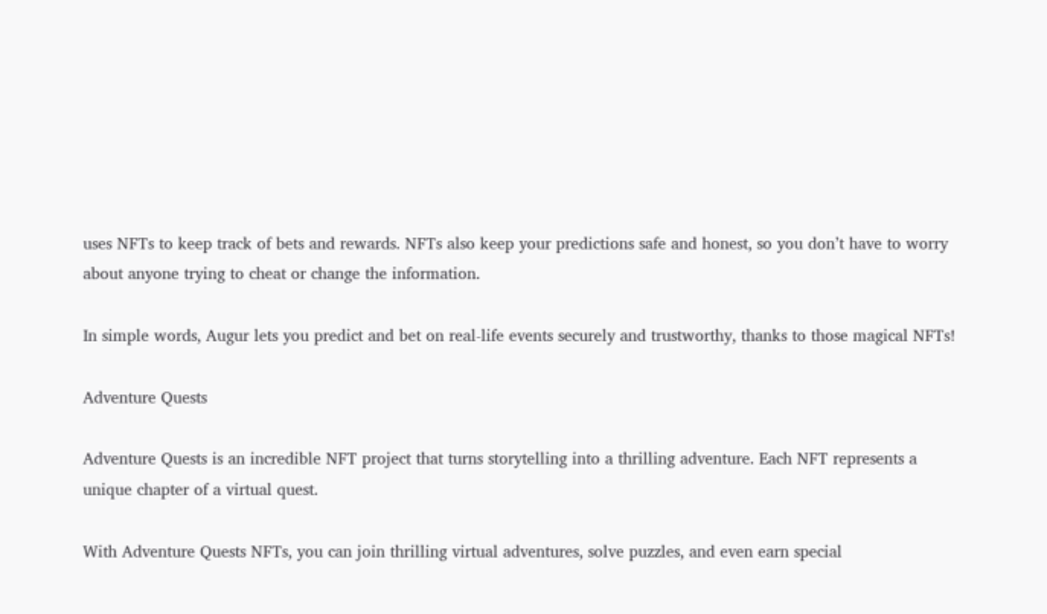uses NFTs to keep track of bets and rewards. NFTs also keep your predictions safe and honest, so you don’t have to worry about anyone trying to cheat or change the information.

In simple words, Augur lets you predict and bet on real-life events securely and trustworthy, thanks to those magical NFTs!

Adventure Quests

Adventure Quests is an incredible NFT project that turns storytelling into a thrilling adventure. Each NFT represents a unique chapter of a virtual quest.

With Adventure Quests NFTs, you can join thrilling virtual adventures, solve puzzles, and even earn special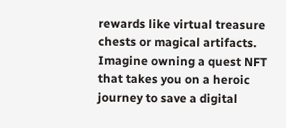rewards like virtual treasure chests or magical artifacts. Imagine owning a quest NFT that takes you on a heroic journey to save a digital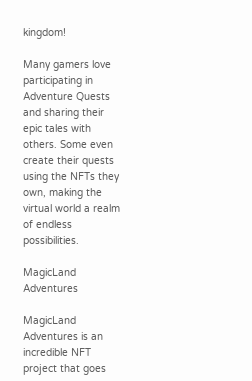kingdom!

Many gamers love participating in Adventure Quests and sharing their epic tales with others. Some even create their quests using the NFTs they own, making the virtual world a realm of endless possibilities.

MagicLand Adventures

MagicLand Adventures is an incredible NFT project that goes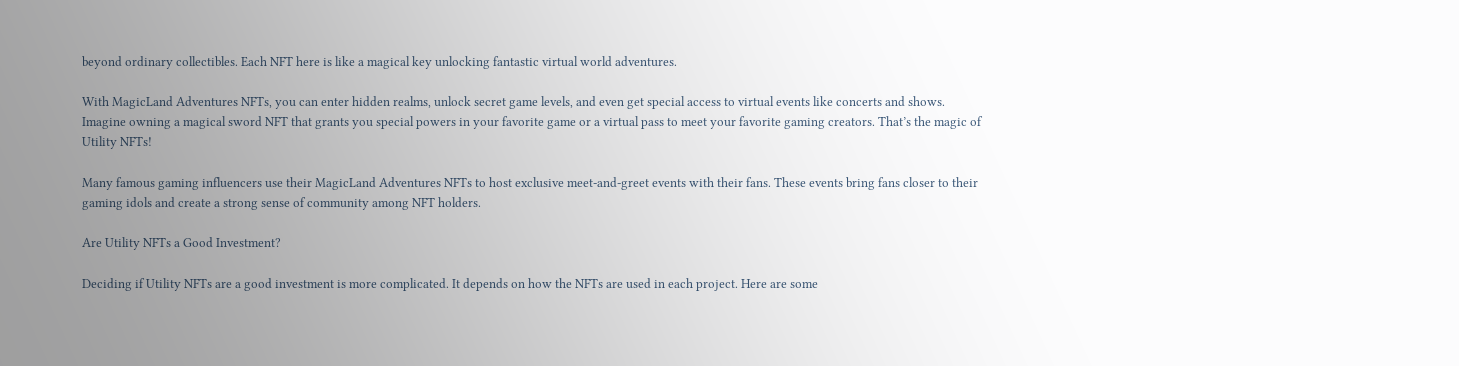beyond ordinary collectibles. Each NFT here is like a magical key unlocking fantastic virtual world adventures.

With MagicLand Adventures NFTs, you can enter hidden realms, unlock secret game levels, and even get special access to virtual events like concerts and shows. Imagine owning a magical sword NFT that grants you special powers in your favorite game or a virtual pass to meet your favorite gaming creators. That’s the magic of Utility NFTs!

Many famous gaming influencers use their MagicLand Adventures NFTs to host exclusive meet-and-greet events with their fans. These events bring fans closer to their gaming idols and create a strong sense of community among NFT holders.

Are Utility NFTs a Good Investment?

Deciding if Utility NFTs are a good investment is more complicated. It depends on how the NFTs are used in each project. Here are some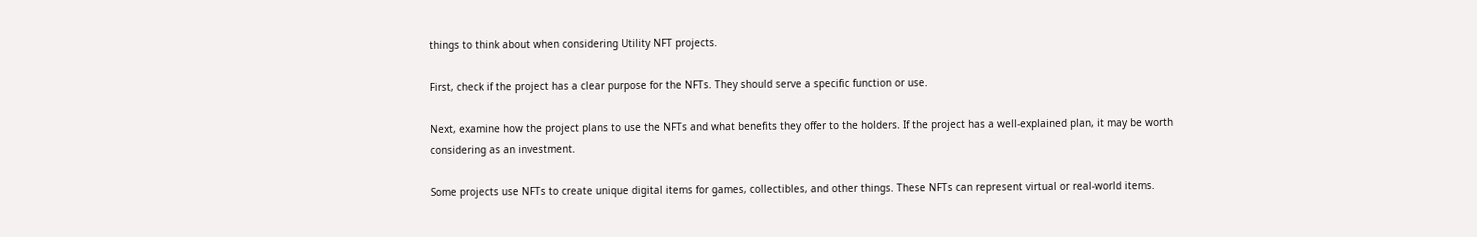things to think about when considering Utility NFT projects.

First, check if the project has a clear purpose for the NFTs. They should serve a specific function or use.

Next, examine how the project plans to use the NFTs and what benefits they offer to the holders. If the project has a well-explained plan, it may be worth considering as an investment.

Some projects use NFTs to create unique digital items for games, collectibles, and other things. These NFTs can represent virtual or real-world items.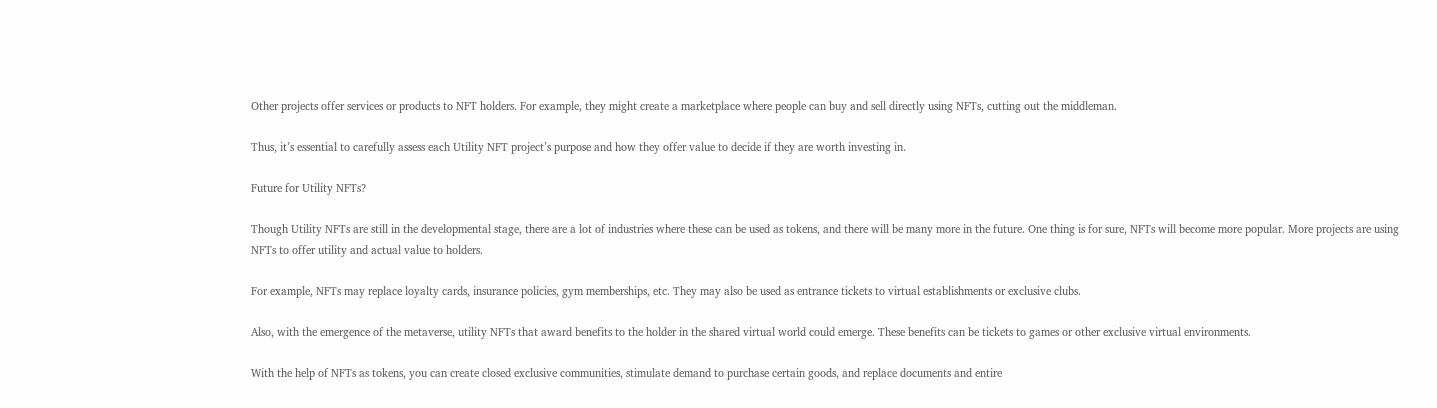Other projects offer services or products to NFT holders. For example, they might create a marketplace where people can buy and sell directly using NFTs, cutting out the middleman.

Thus, it’s essential to carefully assess each Utility NFT project’s purpose and how they offer value to decide if they are worth investing in.

Future for Utility NFTs?

Though Utility NFTs are still in the developmental stage, there are a lot of industries where these can be used as tokens, and there will be many more in the future. One thing is for sure, NFTs will become more popular. More projects are using NFTs to offer utility and actual value to holders.

For example, NFTs may replace loyalty cards, insurance policies, gym memberships, etc. They may also be used as entrance tickets to virtual establishments or exclusive clubs.

Also, with the emergence of the metaverse, utility NFTs that award benefits to the holder in the shared virtual world could emerge. These benefits can be tickets to games or other exclusive virtual environments.

With the help of NFTs as tokens, you can create closed exclusive communities, stimulate demand to purchase certain goods, and replace documents and entire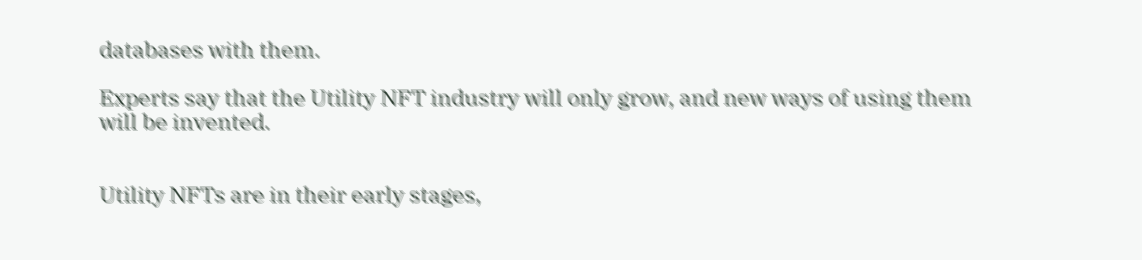databases with them.

Experts say that the Utility NFT industry will only grow, and new ways of using them will be invented.


Utility NFTs are in their early stages,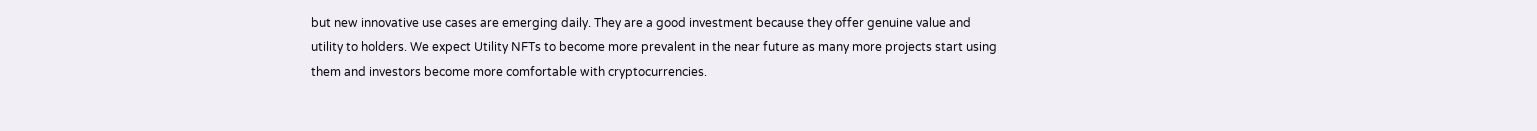but new innovative use cases are emerging daily. They are a good investment because they offer genuine value and utility to holders. We expect Utility NFTs to become more prevalent in the near future as many more projects start using them and investors become more comfortable with cryptocurrencies.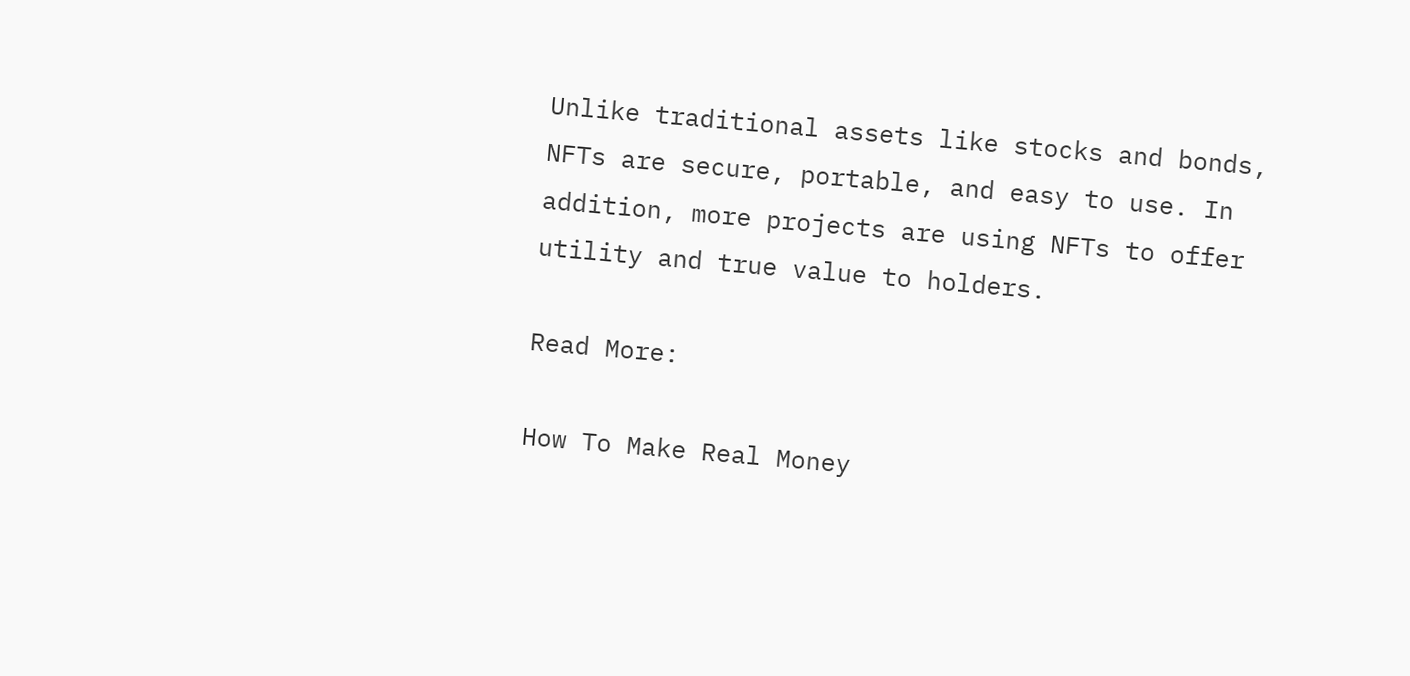Unlike traditional assets like stocks and bonds, NFTs are secure, portable, and easy to use. In addition, more projects are using NFTs to offer utility and true value to holders.

Read More:

How To Make Real Money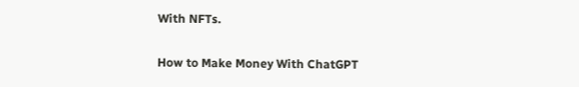With NFTs.

How to Make Money With ChatGPT